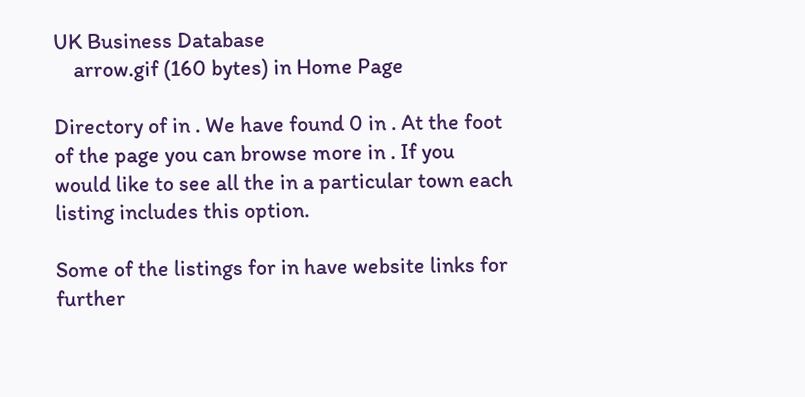UK Business Database
    arrow.gif (160 bytes) in Home Page

Directory of in . We have found 0 in . At the foot of the page you can browse more in . If you would like to see all the in a particular town each listing includes this option.

Some of the listings for in have website links for further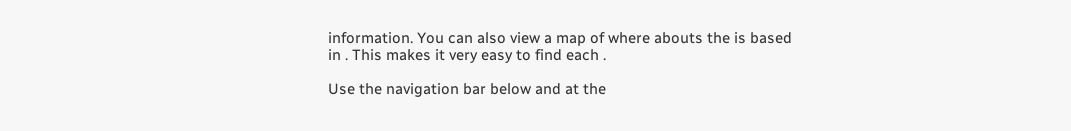information. You can also view a map of where abouts the is based in . This makes it very easy to find each .

Use the navigation bar below and at the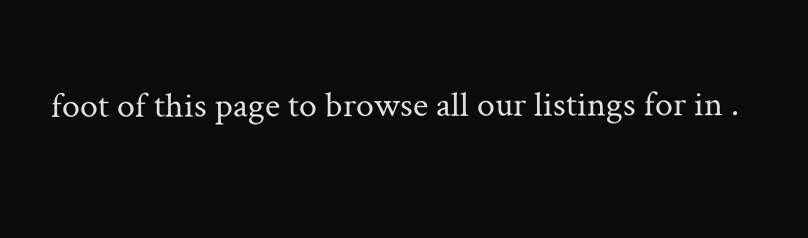foot of this page to browse all our listings for in .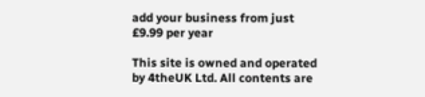add your business from just £9.99 per year

This site is owned and operated by 4theUK Ltd. All contents are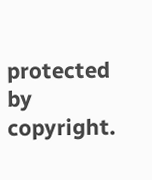protected by copyright.